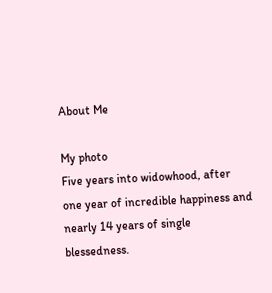About Me

My photo
Five years into widowhood, after one year of incredible happiness and nearly 14 years of single blessedness.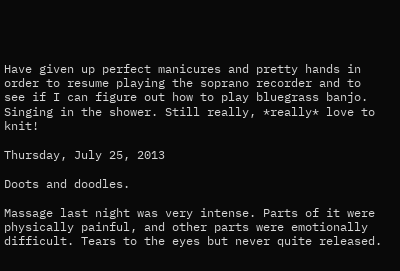Have given up perfect manicures and pretty hands in order to resume playing the soprano recorder and to see if I can figure out how to play bluegrass banjo. Singing in the shower. Still really, *really* love to knit!

Thursday, July 25, 2013

Doots and doodles.

Massage last night was very intense. Parts of it were physically painful, and other parts were emotionally difficult. Tears to the eyes but never quite released.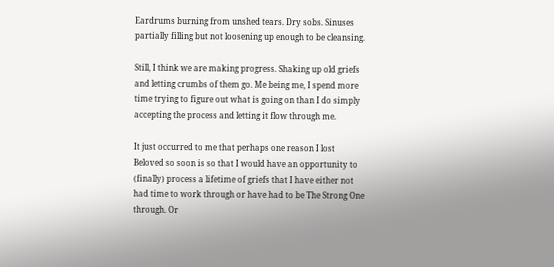Eardrums burning from unshed tears. Dry sobs. Sinuses partially filling but not loosening up enough to be cleansing.

Still, I think we are making progress. Shaking up old griefs and letting crumbs of them go. Me being me, I spend more time trying to figure out what is going on than I do simply accepting the process and letting it flow through me.

It just occurred to me that perhaps one reason I lost Beloved so soon is so that I would have an opportunity to (finally) process a lifetime of griefs that I have either not had time to work through or have had to be The Strong One through. Or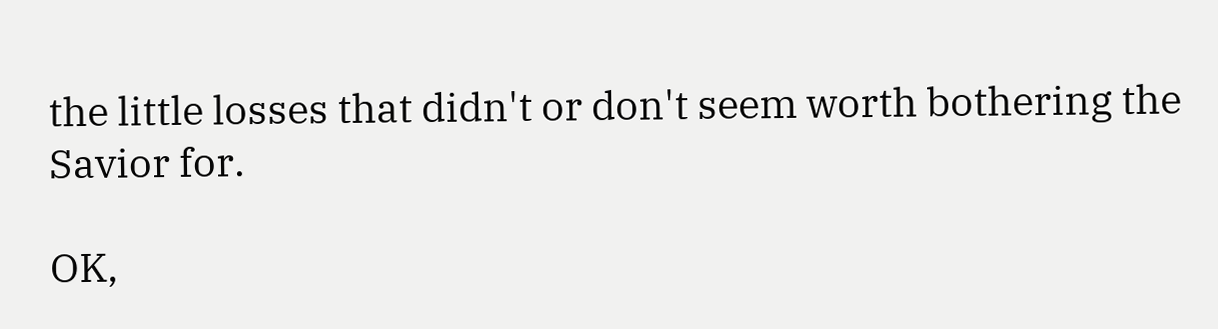the little losses that didn't or don't seem worth bothering the Savior for.

OK,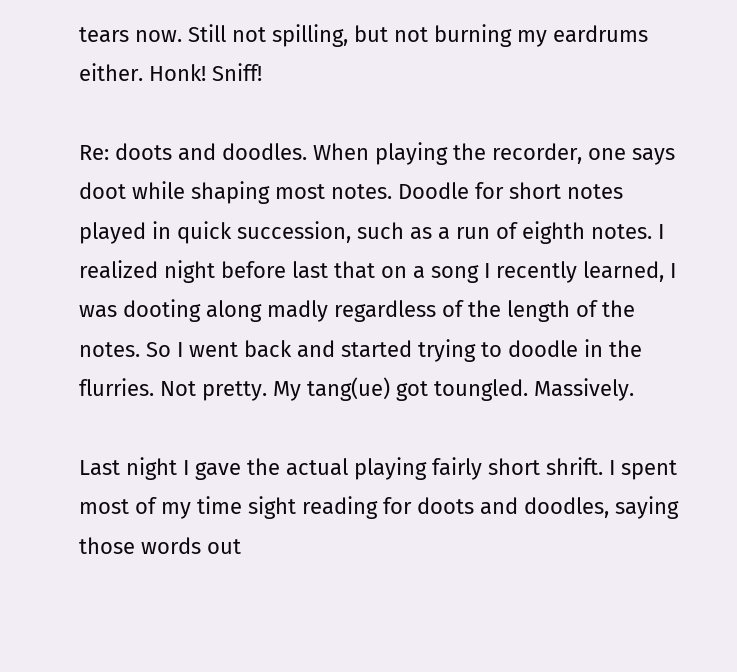tears now. Still not spilling, but not burning my eardrums either. Honk! Sniff!

Re: doots and doodles. When playing the recorder, one says doot while shaping most notes. Doodle for short notes played in quick succession, such as a run of eighth notes. I realized night before last that on a song I recently learned, I was dooting along madly regardless of the length of the notes. So I went back and started trying to doodle in the flurries. Not pretty. My tang(ue) got toungled. Massively.

Last night I gave the actual playing fairly short shrift. I spent most of my time sight reading for doots and doodles, saying those words out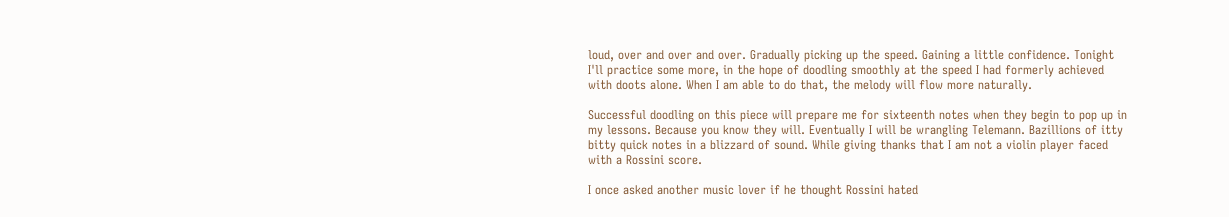loud, over and over and over. Gradually picking up the speed. Gaining a little confidence. Tonight I'll practice some more, in the hope of doodling smoothly at the speed I had formerly achieved with doots alone. When I am able to do that, the melody will flow more naturally.

Successful doodling on this piece will prepare me for sixteenth notes when they begin to pop up in my lessons. Because you know they will. Eventually I will be wrangling Telemann. Bazillions of itty bitty quick notes in a blizzard of sound. While giving thanks that I am not a violin player faced with a Rossini score.

I once asked another music lover if he thought Rossini hated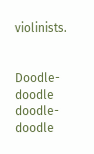violinists.


Doodle-doodle doodle-doodle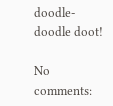doodle-doodle doot!

No comments: